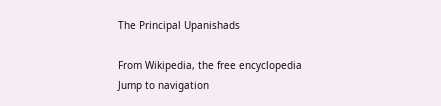The Principal Upanishads

From Wikipedia, the free encyclopedia
Jump to navigation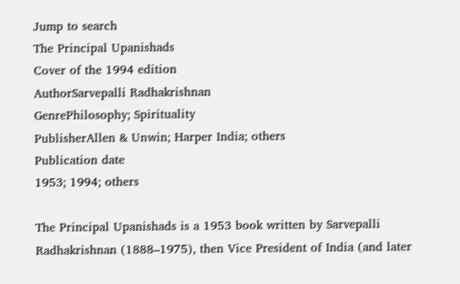Jump to search
The Principal Upanishads
Cover of the 1994 edition
AuthorSarvepalli Radhakrishnan
GenrePhilosophy; Spirituality
PublisherAllen & Unwin; Harper India; others
Publication date
1953; 1994; others

The Principal Upanishads is a 1953 book written by Sarvepalli Radhakrishnan (1888–1975), then Vice President of India (and later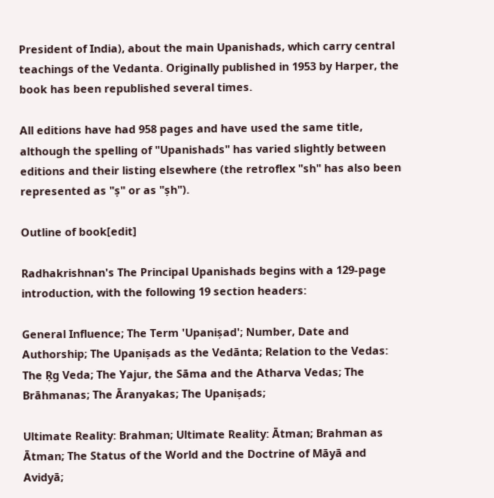President of India), about the main Upanishads, which carry central teachings of the Vedanta. Originally published in 1953 by Harper, the book has been republished several times.

All editions have had 958 pages and have used the same title, although the spelling of "Upanishads" has varied slightly between editions and their listing elsewhere (the retroflex "sh" has also been represented as "ṣ" or as "ṣh").

Outline of book[edit]

Radhakrishnan's The Principal Upanishads begins with a 129-page introduction, with the following 19 section headers:

General Influence; The Term 'Upaniṣad'; Number, Date and Authorship; The Upaniṣads as the Vedānta; Relation to the Vedas: The Ṛg Veda; The Yajur, the Sāma and the Atharva Vedas; The Brāhmanas; The Āranyakas; The Upaniṣads;

Ultimate Reality: Brahman; Ultimate Reality: Ātman; Brahman as Ātman; The Status of the World and the Doctrine of Māyā and Avidyā;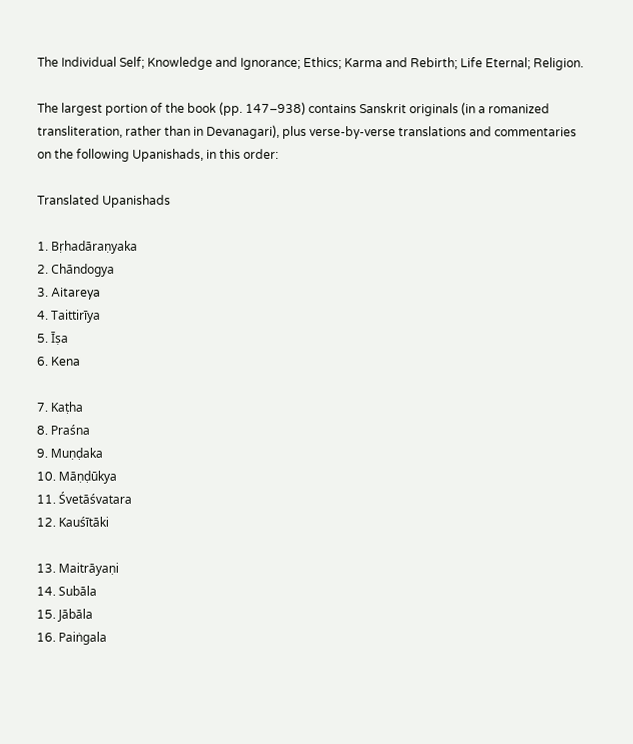The Individual Self; Knowledge and Ignorance; Ethics; Karma and Rebirth; Life Eternal; Religion.

The largest portion of the book (pp. 147–938) contains Sanskrit originals (in a romanized transliteration, rather than in Devanagari), plus verse-by-verse translations and commentaries on the following Upanishads, in this order:

Translated Upanishads

1. Bṛhadāraṇyaka
2. Chāndogya
3. Aitareya
4. Taittirīya
5. Īṣa
6. Kena

7. Kaṭha
8. Praśna
9. Muṇḍaka
10. Māṇḍūkya
11. Śvetāśvatara
12. Kauśītāki

13. Maitrāyaṇi
14. Subāla
15. Jābāla
16. Paiṅgala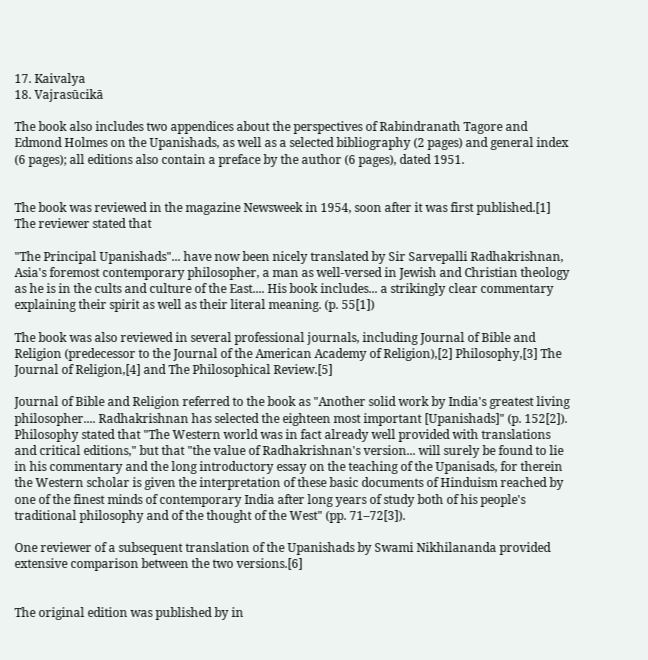17. Kaivalya
18. Vajrasūcikā

The book also includes two appendices about the perspectives of Rabindranath Tagore and Edmond Holmes on the Upanishads, as well as a selected bibliography (2 pages) and general index (6 pages); all editions also contain a preface by the author (6 pages), dated 1951.


The book was reviewed in the magazine Newsweek in 1954, soon after it was first published.[1] The reviewer stated that

"The Principal Upanishads"... have now been nicely translated by Sir Sarvepalli Radhakrishnan, Asia's foremost contemporary philosopher, a man as well-versed in Jewish and Christian theology as he is in the cults and culture of the East.... His book includes... a strikingly clear commentary explaining their spirit as well as their literal meaning. (p. 55[1])

The book was also reviewed in several professional journals, including Journal of Bible and Religion (predecessor to the Journal of the American Academy of Religion),[2] Philosophy,[3] The Journal of Religion,[4] and The Philosophical Review.[5]

Journal of Bible and Religion referred to the book as "Another solid work by India's greatest living philosopher.... Radhakrishnan has selected the eighteen most important [Upanishads]" (p. 152[2]). Philosophy stated that "The Western world was in fact already well provided with translations and critical editions," but that "the value of Radhakrishnan's version... will surely be found to lie in his commentary and the long introductory essay on the teaching of the Upanisads, for therein the Western scholar is given the interpretation of these basic documents of Hinduism reached by one of the finest minds of contemporary India after long years of study both of his people's traditional philosophy and of the thought of the West" (pp. 71–72[3]).

One reviewer of a subsequent translation of the Upanishads by Swami Nikhilananda provided extensive comparison between the two versions.[6]


The original edition was published by in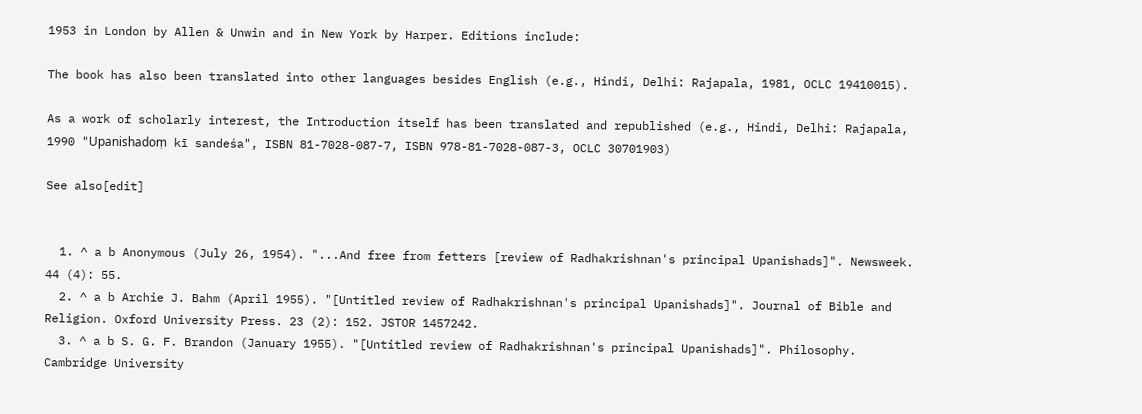1953 in London by Allen & Unwin and in New York by Harper. Editions include:

The book has also been translated into other languages besides English (e.g., Hindi, Delhi: Rajapala, 1981, OCLC 19410015).

As a work of scholarly interest, the Introduction itself has been translated and republished (e.g., Hindi, Delhi: Rajapala, 1990 "Upanishadoṃ kī sandeśa", ISBN 81-7028-087-7, ISBN 978-81-7028-087-3, OCLC 30701903)

See also[edit]


  1. ^ a b Anonymous (July 26, 1954). "...And free from fetters [review of Radhakrishnan's principal Upanishads]". Newsweek. 44 (4): 55.
  2. ^ a b Archie J. Bahm (April 1955). "[Untitled review of Radhakrishnan's principal Upanishads]". Journal of Bible and Religion. Oxford University Press. 23 (2): 152. JSTOR 1457242.
  3. ^ a b S. G. F. Brandon (January 1955). "[Untitled review of Radhakrishnan's principal Upanishads]". Philosophy. Cambridge University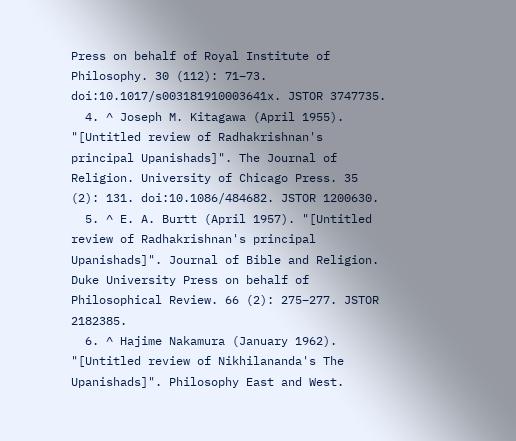Press on behalf of Royal Institute of Philosophy. 30 (112): 71–73. doi:10.1017/s003181910003641x. JSTOR 3747735.
  4. ^ Joseph M. Kitagawa (April 1955). "[Untitled review of Radhakrishnan's principal Upanishads]". The Journal of Religion. University of Chicago Press. 35 (2): 131. doi:10.1086/484682. JSTOR 1200630.
  5. ^ E. A. Burtt (April 1957). "[Untitled review of Radhakrishnan's principal Upanishads]". Journal of Bible and Religion. Duke University Press on behalf of Philosophical Review. 66 (2): 275–277. JSTOR 2182385.
  6. ^ Hajime Nakamura (January 1962). "[Untitled review of Nikhilananda's The Upanishads]". Philosophy East and West.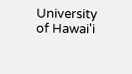University of Hawai'i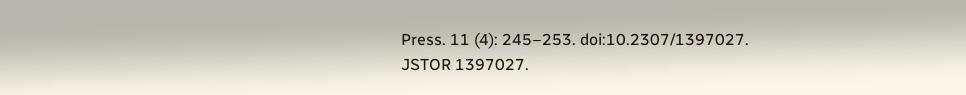Press. 11 (4): 245–253. doi:10.2307/1397027. JSTOR 1397027.